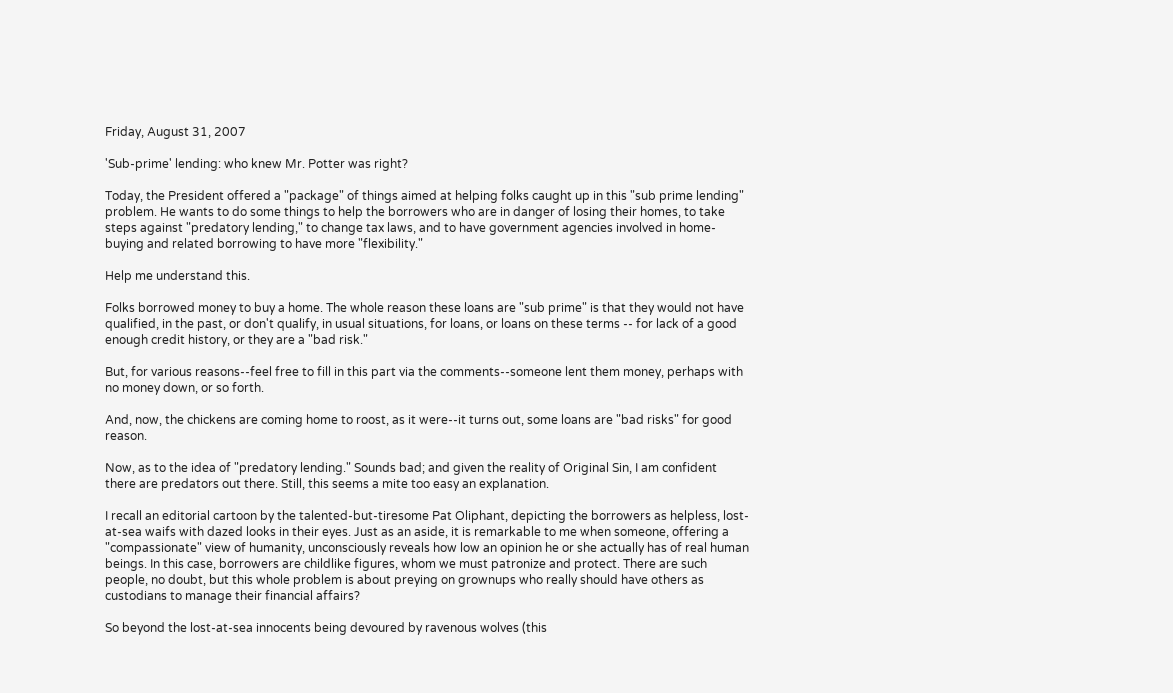Friday, August 31, 2007

'Sub-prime' lending: who knew Mr. Potter was right?

Today, the President offered a "package" of things aimed at helping folks caught up in this "sub prime lending" problem. He wants to do some things to help the borrowers who are in danger of losing their homes, to take steps against "predatory lending," to change tax laws, and to have government agencies involved in home-buying and related borrowing to have more "flexibility."

Help me understand this.

Folks borrowed money to buy a home. The whole reason these loans are "sub prime" is that they would not have qualified, in the past, or don't qualify, in usual situations, for loans, or loans on these terms -- for lack of a good enough credit history, or they are a "bad risk."

But, for various reasons--feel free to fill in this part via the comments--someone lent them money, perhaps with no money down, or so forth.

And, now, the chickens are coming home to roost, as it were--it turns out, some loans are "bad risks" for good reason.

Now, as to the idea of "predatory lending." Sounds bad; and given the reality of Original Sin, I am confident there are predators out there. Still, this seems a mite too easy an explanation.

I recall an editorial cartoon by the talented-but-tiresome Pat Oliphant, depicting the borrowers as helpless, lost-at-sea waifs with dazed looks in their eyes. Just as an aside, it is remarkable to me when someone, offering a "compassionate" view of humanity, unconsciously reveals how low an opinion he or she actually has of real human beings. In this case, borrowers are childlike figures, whom we must patronize and protect. There are such people, no doubt, but this whole problem is about preying on grownups who really should have others as custodians to manage their financial affairs?

So beyond the lost-at-sea innocents being devoured by ravenous wolves (this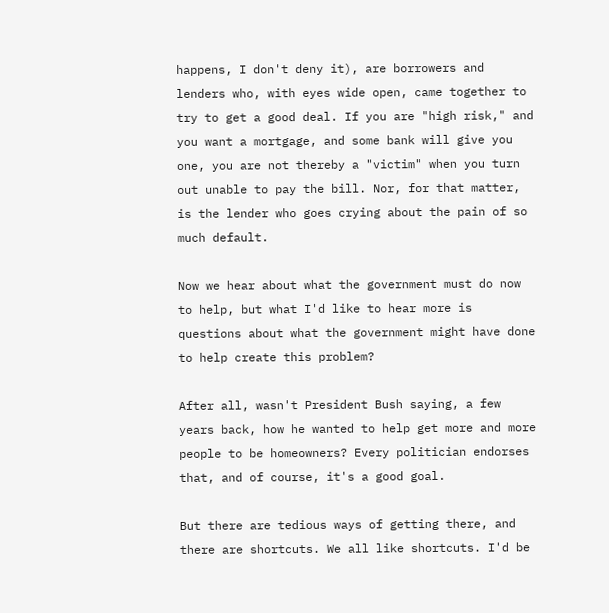happens, I don't deny it), are borrowers and lenders who, with eyes wide open, came together to try to get a good deal. If you are "high risk," and you want a mortgage, and some bank will give you one, you are not thereby a "victim" when you turn out unable to pay the bill. Nor, for that matter, is the lender who goes crying about the pain of so much default.

Now we hear about what the government must do now to help, but what I'd like to hear more is questions about what the government might have done to help create this problem?

After all, wasn't President Bush saying, a few years back, how he wanted to help get more and more people to be homeowners? Every politician endorses that, and of course, it's a good goal.

But there are tedious ways of getting there, and there are shortcuts. We all like shortcuts. I'd be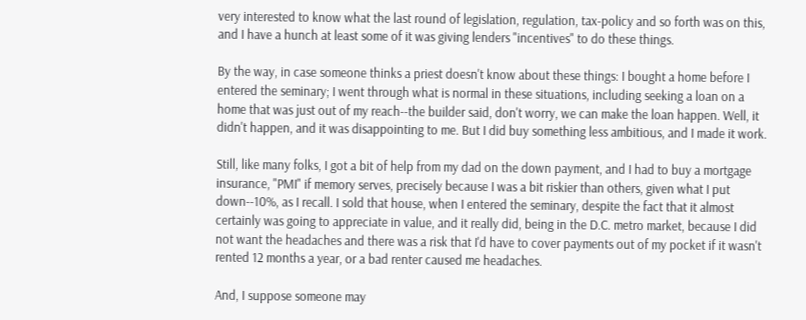very interested to know what the last round of legislation, regulation, tax-policy and so forth was on this, and I have a hunch at least some of it was giving lenders "incentives" to do these things.

By the way, in case someone thinks a priest doesn't know about these things: I bought a home before I entered the seminary; I went through what is normal in these situations, including seeking a loan on a home that was just out of my reach--the builder said, don't worry, we can make the loan happen. Well, it didn't happen, and it was disappointing to me. But I did buy something less ambitious, and I made it work.

Still, like many folks, I got a bit of help from my dad on the down payment, and I had to buy a mortgage insurance, "PMI" if memory serves, precisely because I was a bit riskier than others, given what I put down--10%, as I recall. I sold that house, when I entered the seminary, despite the fact that it almost certainly was going to appreciate in value, and it really did, being in the D.C. metro market, because I did not want the headaches and there was a risk that I'd have to cover payments out of my pocket if it wasn't rented 12 months a year, or a bad renter caused me headaches.

And, I suppose someone may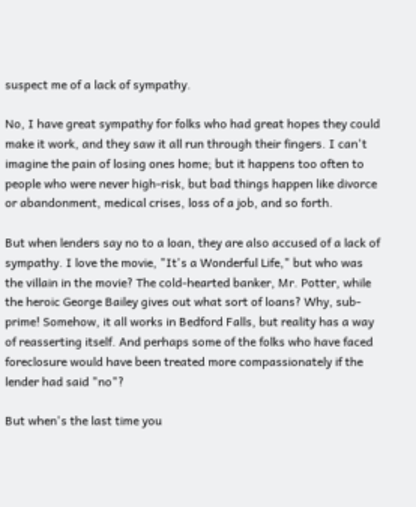suspect me of a lack of sympathy.

No, I have great sympathy for folks who had great hopes they could make it work, and they saw it all run through their fingers. I can't imagine the pain of losing ones home; but it happens too often to people who were never high-risk, but bad things happen like divorce or abandonment, medical crises, loss of a job, and so forth.

But when lenders say no to a loan, they are also accused of a lack of sympathy. I love the movie, "It's a Wonderful Life," but who was the villain in the movie? The cold-hearted banker, Mr. Potter, while the heroic George Bailey gives out what sort of loans? Why, sub-prime! Somehow, it all works in Bedford Falls, but reality has a way of reasserting itself. And perhaps some of the folks who have faced foreclosure would have been treated more compassionately if the lender had said "no"?

But when's the last time you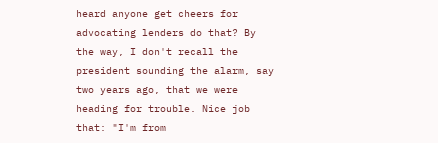heard anyone get cheers for advocating lenders do that? By the way, I don't recall the president sounding the alarm, say two years ago, that we were heading for trouble. Nice job that: "I'm from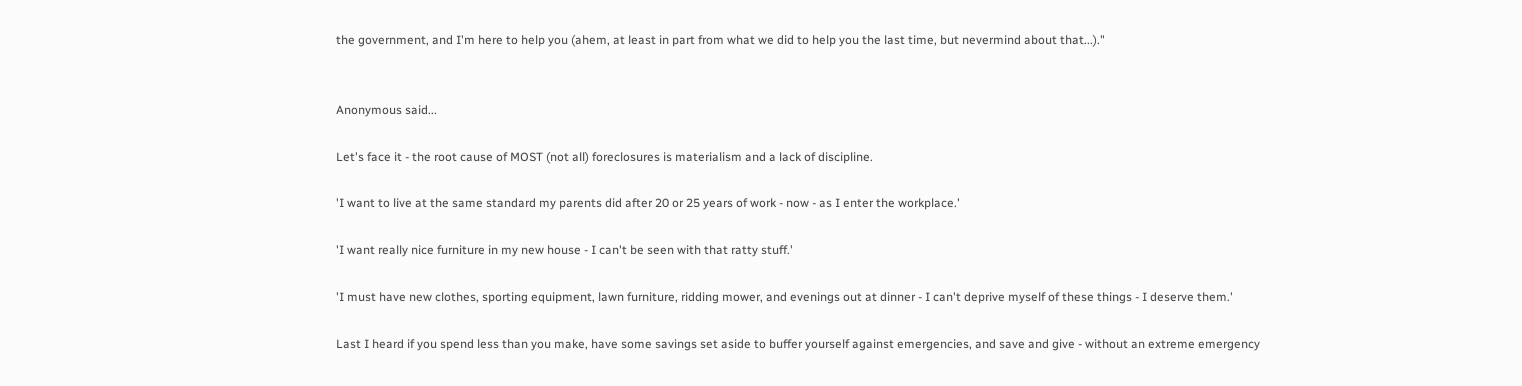the government, and I'm here to help you (ahem, at least in part from what we did to help you the last time, but nevermind about that...)."


Anonymous said...

Let's face it - the root cause of MOST (not all) foreclosures is materialism and a lack of discipline.

'I want to live at the same standard my parents did after 20 or 25 years of work - now - as I enter the workplace.'

'I want really nice furniture in my new house - I can't be seen with that ratty stuff.'

'I must have new clothes, sporting equipment, lawn furniture, ridding mower, and evenings out at dinner - I can't deprive myself of these things - I deserve them.'

Last I heard if you spend less than you make, have some savings set aside to buffer yourself against emergencies, and save and give - without an extreme emergency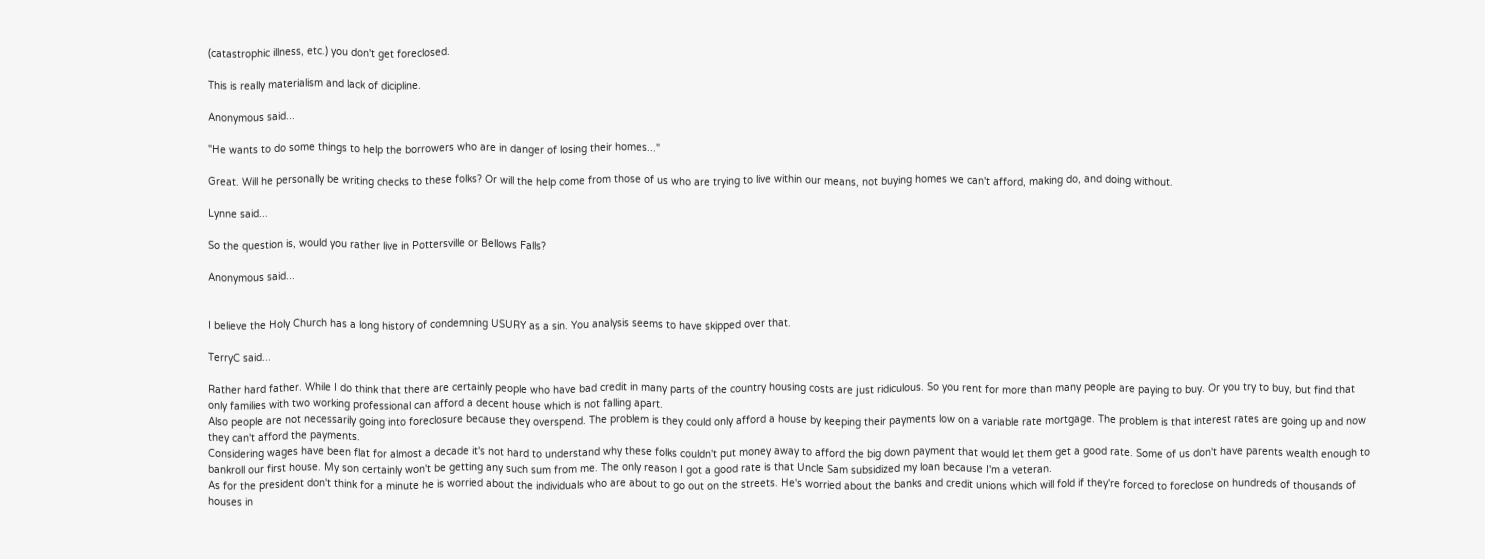(catastrophic illness, etc.) you don't get foreclosed.

This is really materialism and lack of dicipline.

Anonymous said...

"He wants to do some things to help the borrowers who are in danger of losing their homes..."

Great. Will he personally be writing checks to these folks? Or will the help come from those of us who are trying to live within our means, not buying homes we can't afford, making do, and doing without.

Lynne said...

So the question is, would you rather live in Pottersville or Bellows Falls?

Anonymous said...


I believe the Holy Church has a long history of condemning USURY as a sin. You analysis seems to have skipped over that.

TerryC said...

Rather hard father. While I do think that there are certainly people who have bad credit in many parts of the country housing costs are just ridiculous. So you rent for more than many people are paying to buy. Or you try to buy, but find that only families with two working professional can afford a decent house which is not falling apart.
Also people are not necessarily going into foreclosure because they overspend. The problem is they could only afford a house by keeping their payments low on a variable rate mortgage. The problem is that interest rates are going up and now they can't afford the payments.
Considering wages have been flat for almost a decade it's not hard to understand why these folks couldn't put money away to afford the big down payment that would let them get a good rate. Some of us don't have parents wealth enough to bankroll our first house. My son certainly won't be getting any such sum from me. The only reason I got a good rate is that Uncle Sam subsidized my loan because I'm a veteran.
As for the president don't think for a minute he is worried about the individuals who are about to go out on the streets. He's worried about the banks and credit unions which will fold if they're forced to foreclose on hundreds of thousands of houses in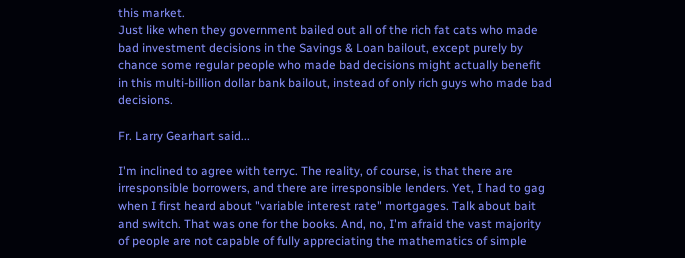this market.
Just like when they government bailed out all of the rich fat cats who made bad investment decisions in the Savings & Loan bailout, except purely by chance some regular people who made bad decisions might actually benefit in this multi-billion dollar bank bailout, instead of only rich guys who made bad decisions.

Fr. Larry Gearhart said...

I'm inclined to agree with terryc. The reality, of course, is that there are irresponsible borrowers, and there are irresponsible lenders. Yet, I had to gag when I first heard about "variable interest rate" mortgages. Talk about bait and switch. That was one for the books. And, no, I'm afraid the vast majority of people are not capable of fully appreciating the mathematics of simple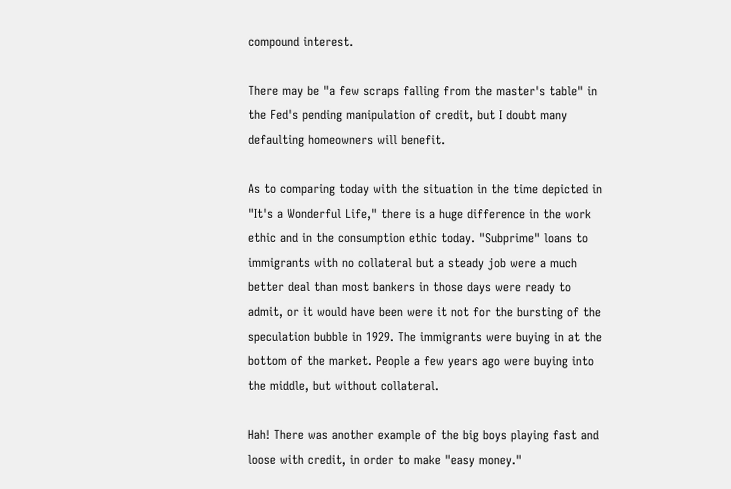compound interest.

There may be "a few scraps falling from the master's table" in the Fed's pending manipulation of credit, but I doubt many defaulting homeowners will benefit.

As to comparing today with the situation in the time depicted in "It's a Wonderful Life," there is a huge difference in the work ethic and in the consumption ethic today. "Subprime" loans to immigrants with no collateral but a steady job were a much better deal than most bankers in those days were ready to admit, or it would have been were it not for the bursting of the speculation bubble in 1929. The immigrants were buying in at the bottom of the market. People a few years ago were buying into the middle, but without collateral.

Hah! There was another example of the big boys playing fast and loose with credit, in order to make "easy money."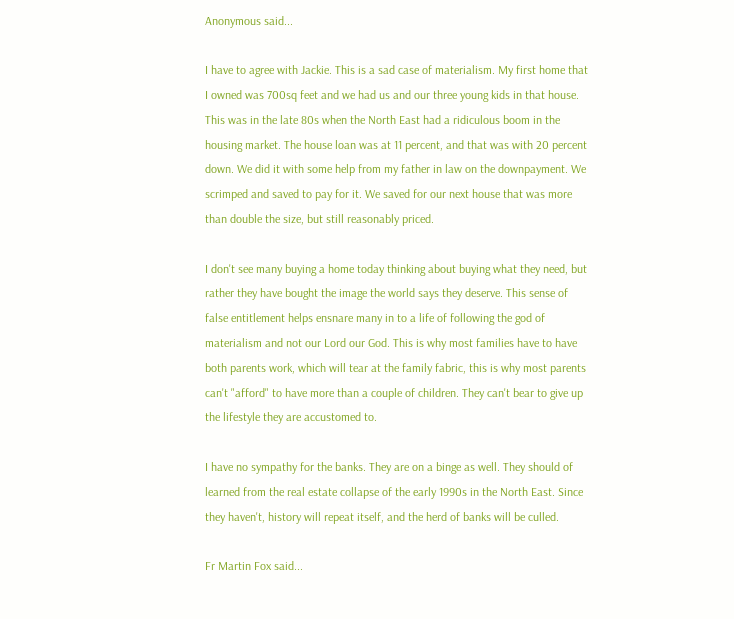Anonymous said...

I have to agree with Jackie. This is a sad case of materialism. My first home that I owned was 700sq feet and we had us and our three young kids in that house. This was in the late 80s when the North East had a ridiculous boom in the housing market. The house loan was at 11 percent, and that was with 20 percent down. We did it with some help from my father in law on the downpayment. We scrimped and saved to pay for it. We saved for our next house that was more than double the size, but still reasonably priced.

I don't see many buying a home today thinking about buying what they need, but rather they have bought the image the world says they deserve. This sense of false entitlement helps ensnare many in to a life of following the god of materialism and not our Lord our God. This is why most families have to have both parents work, which will tear at the family fabric, this is why most parents can't "afford" to have more than a couple of children. They can't bear to give up the lifestyle they are accustomed to.

I have no sympathy for the banks. They are on a binge as well. They should of learned from the real estate collapse of the early 1990s in the North East. Since they haven't, history will repeat itself, and the herd of banks will be culled.

Fr Martin Fox said...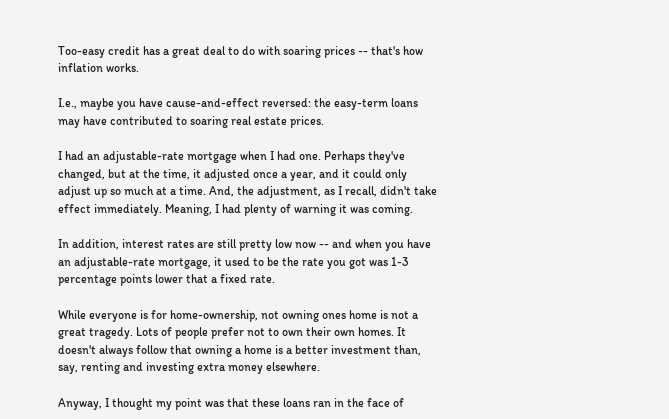Too-easy credit has a great deal to do with soaring prices -- that's how inflation works.

I.e., maybe you have cause-and-effect reversed: the easy-term loans may have contributed to soaring real estate prices.

I had an adjustable-rate mortgage when I had one. Perhaps they've changed, but at the time, it adjusted once a year, and it could only adjust up so much at a time. And, the adjustment, as I recall, didn't take effect immediately. Meaning, I had plenty of warning it was coming.

In addition, interest rates are still pretty low now -- and when you have an adjustable-rate mortgage, it used to be the rate you got was 1-3 percentage points lower that a fixed rate.

While everyone is for home-ownership, not owning ones home is not a great tragedy. Lots of people prefer not to own their own homes. It doesn't always follow that owning a home is a better investment than, say, renting and investing extra money elsewhere.

Anyway, I thought my point was that these loans ran in the face of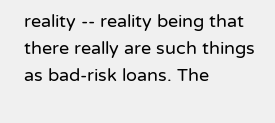reality -- reality being that there really are such things as bad-risk loans. The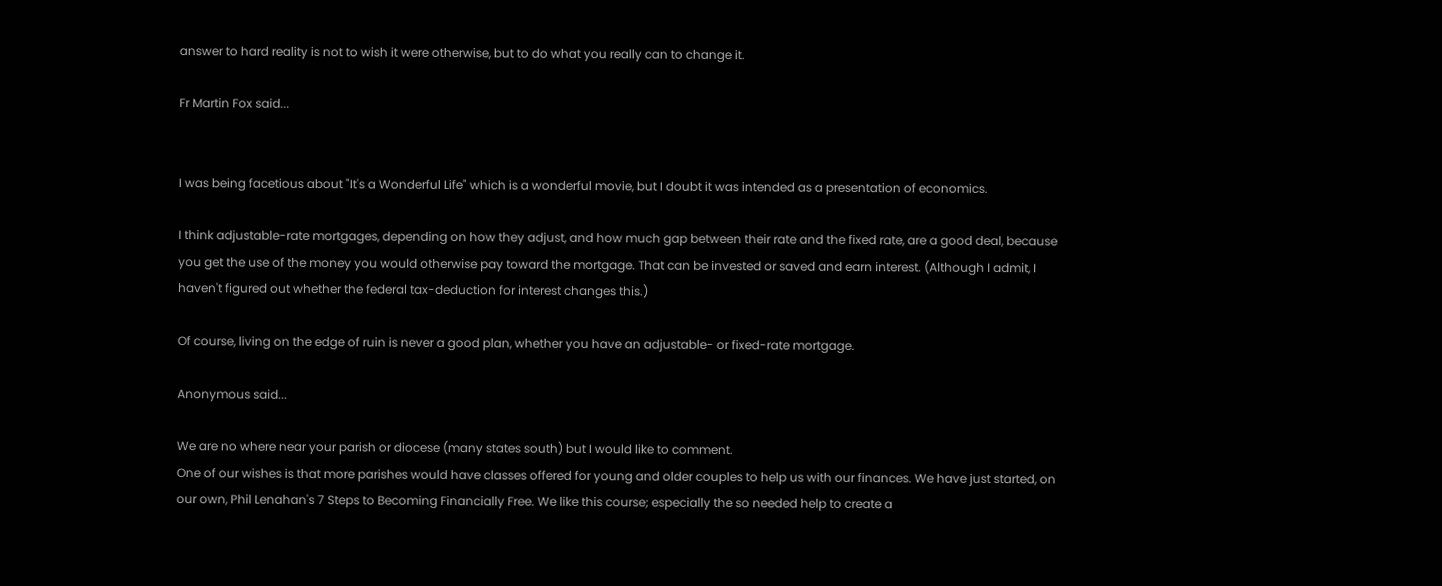answer to hard reality is not to wish it were otherwise, but to do what you really can to change it.

Fr Martin Fox said...


I was being facetious about "It's a Wonderful Life" which is a wonderful movie, but I doubt it was intended as a presentation of economics.

I think adjustable-rate mortgages, depending on how they adjust, and how much gap between their rate and the fixed rate, are a good deal, because you get the use of the money you would otherwise pay toward the mortgage. That can be invested or saved and earn interest. (Although I admit, I haven't figured out whether the federal tax-deduction for interest changes this.)

Of course, living on the edge of ruin is never a good plan, whether you have an adjustable- or fixed-rate mortgage.

Anonymous said...

We are no where near your parish or diocese (many states south) but I would like to comment.
One of our wishes is that more parishes would have classes offered for young and older couples to help us with our finances. We have just started, on our own, Phil Lenahan's 7 Steps to Becoming Financially Free. We like this course; especially the so needed help to create a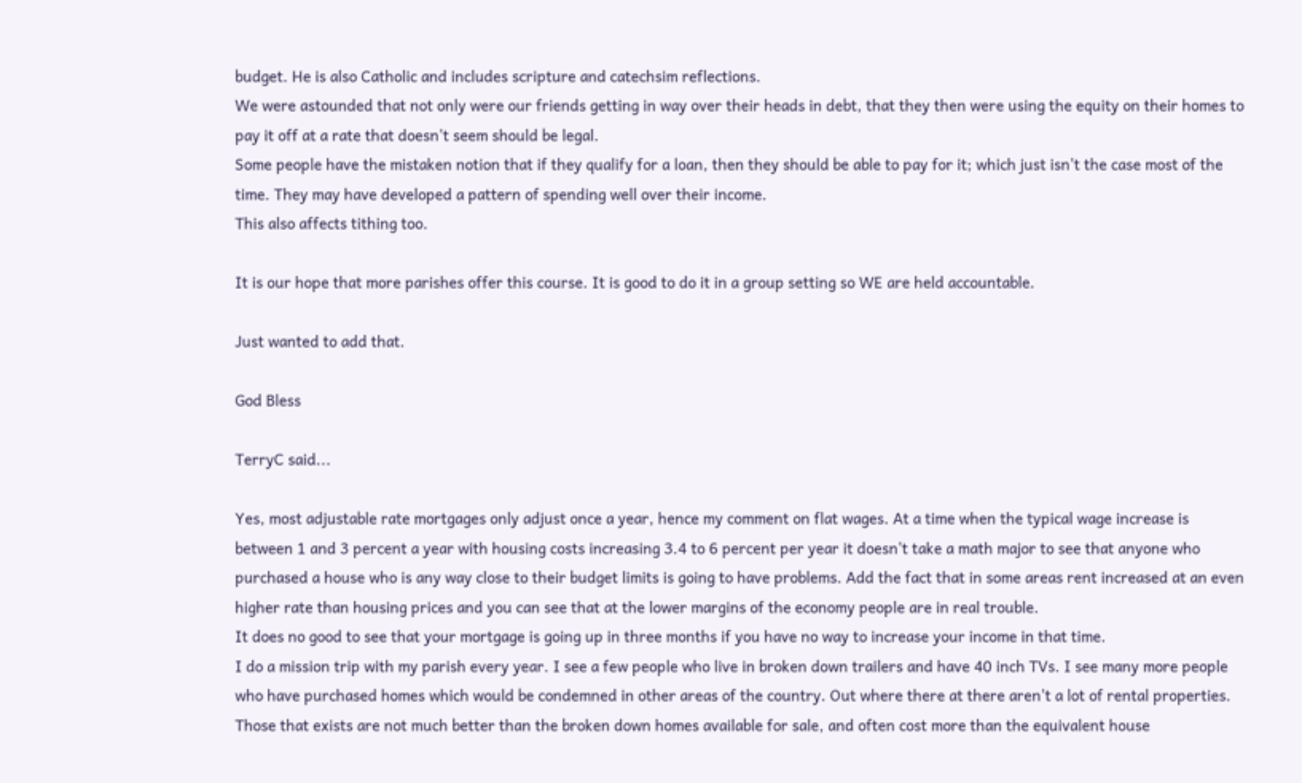budget. He is also Catholic and includes scripture and catechsim reflections.
We were astounded that not only were our friends getting in way over their heads in debt, that they then were using the equity on their homes to pay it off at a rate that doesn't seem should be legal.
Some people have the mistaken notion that if they qualify for a loan, then they should be able to pay for it; which just isn't the case most of the time. They may have developed a pattern of spending well over their income.
This also affects tithing too.

It is our hope that more parishes offer this course. It is good to do it in a group setting so WE are held accountable.

Just wanted to add that.

God Bless

TerryC said...

Yes, most adjustable rate mortgages only adjust once a year, hence my comment on flat wages. At a time when the typical wage increase is between 1 and 3 percent a year with housing costs increasing 3.4 to 6 percent per year it doesn't take a math major to see that anyone who purchased a house who is any way close to their budget limits is going to have problems. Add the fact that in some areas rent increased at an even higher rate than housing prices and you can see that at the lower margins of the economy people are in real trouble.
It does no good to see that your mortgage is going up in three months if you have no way to increase your income in that time.
I do a mission trip with my parish every year. I see a few people who live in broken down trailers and have 40 inch TVs. I see many more people who have purchased homes which would be condemned in other areas of the country. Out where there at there aren't a lot of rental properties. Those that exists are not much better than the broken down homes available for sale, and often cost more than the equivalent house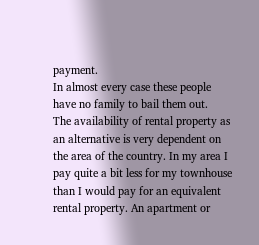payment.
In almost every case these people have no family to bail them out.
The availability of rental property as an alternative is very dependent on the area of the country. In my area I pay quite a bit less for my townhouse than I would pay for an equivalent rental property. An apartment or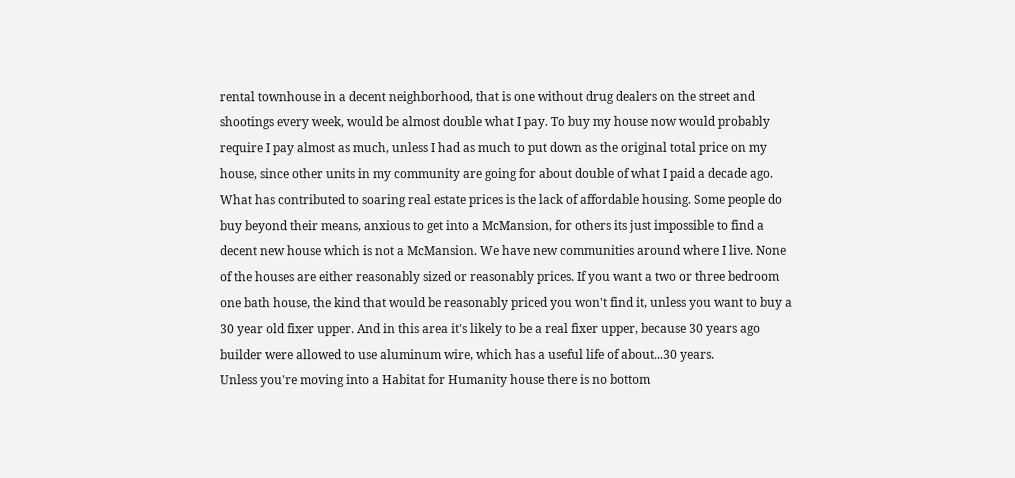rental townhouse in a decent neighborhood, that is one without drug dealers on the street and shootings every week, would be almost double what I pay. To buy my house now would probably require I pay almost as much, unless I had as much to put down as the original total price on my house, since other units in my community are going for about double of what I paid a decade ago.
What has contributed to soaring real estate prices is the lack of affordable housing. Some people do buy beyond their means, anxious to get into a McMansion, for others its just impossible to find a decent new house which is not a McMansion. We have new communities around where I live. None of the houses are either reasonably sized or reasonably prices. If you want a two or three bedroom one bath house, the kind that would be reasonably priced you won't find it, unless you want to buy a 30 year old fixer upper. And in this area it's likely to be a real fixer upper, because 30 years ago builder were allowed to use aluminum wire, which has a useful life of about...30 years.
Unless you're moving into a Habitat for Humanity house there is no bottom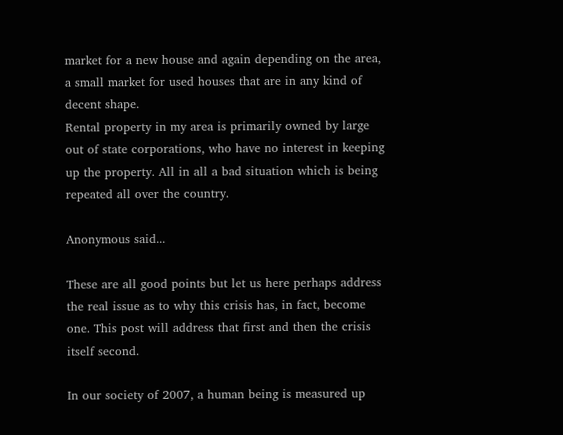market for a new house and again depending on the area, a small market for used houses that are in any kind of decent shape.
Rental property in my area is primarily owned by large out of state corporations, who have no interest in keeping up the property. All in all a bad situation which is being repeated all over the country.

Anonymous said...

These are all good points but let us here perhaps address the real issue as to why this crisis has, in fact, become one. This post will address that first and then the crisis itself second.

In our society of 2007, a human being is measured up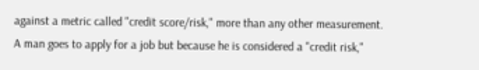against a metric called "credit score/risk," more than any other measurement. A man goes to apply for a job but because he is considered a "credit risk,"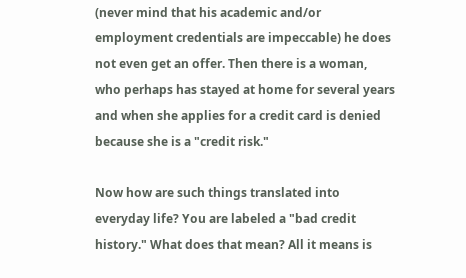(never mind that his academic and/or employment credentials are impeccable) he does not even get an offer. Then there is a woman, who perhaps has stayed at home for several years and when she applies for a credit card is denied because she is a "credit risk."

Now how are such things translated into everyday life? You are labeled a "bad credit history." What does that mean? All it means is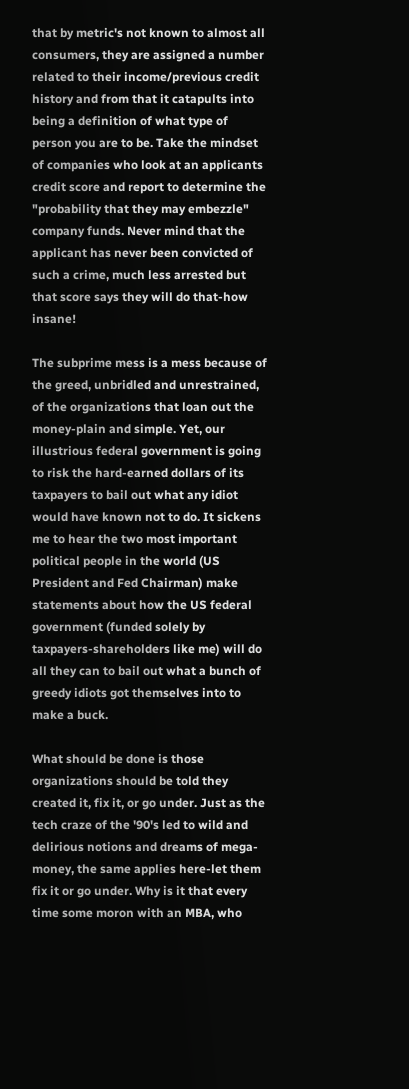that by metric's not known to almost all consumers, they are assigned a number related to their income/previous credit history and from that it catapults into being a definition of what type of person you are to be. Take the mindset of companies who look at an applicants credit score and report to determine the "probability that they may embezzle" company funds. Never mind that the applicant has never been convicted of such a crime, much less arrested but that score says they will do that-how insane!

The subprime mess is a mess because of the greed, unbridled and unrestrained, of the organizations that loan out the money-plain and simple. Yet, our illustrious federal government is going to risk the hard-earned dollars of its taxpayers to bail out what any idiot would have known not to do. It sickens me to hear the two most important political people in the world (US President and Fed Chairman) make statements about how the US federal government (funded solely by taxpayers-shareholders like me) will do all they can to bail out what a bunch of greedy idiots got themselves into to make a buck.

What should be done is those organizations should be told they created it, fix it, or go under. Just as the tech craze of the '90's led to wild and delirious notions and dreams of mega-money, the same applies here-let them fix it or go under. Why is it that every time some moron with an MBA, who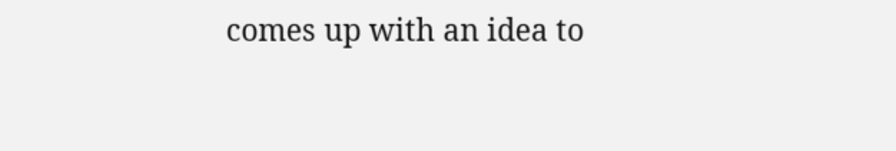comes up with an idea to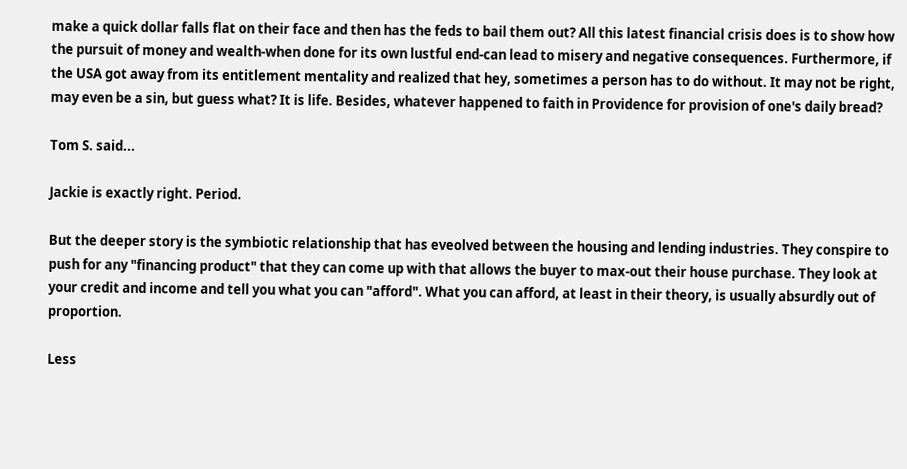make a quick dollar falls flat on their face and then has the feds to bail them out? All this latest financial crisis does is to show how the pursuit of money and wealth-when done for its own lustful end-can lead to misery and negative consequences. Furthermore, if the USA got away from its entitlement mentality and realized that hey, sometimes a person has to do without. It may not be right, may even be a sin, but guess what? It is life. Besides, whatever happened to faith in Providence for provision of one's daily bread?

Tom S. said...

Jackie is exactly right. Period.

But the deeper story is the symbiotic relationship that has eveolved between the housing and lending industries. They conspire to push for any "financing product" that they can come up with that allows the buyer to max-out their house purchase. They look at your credit and income and tell you what you can "afford". What you can afford, at least in their theory, is usually absurdly out of proportion.

Less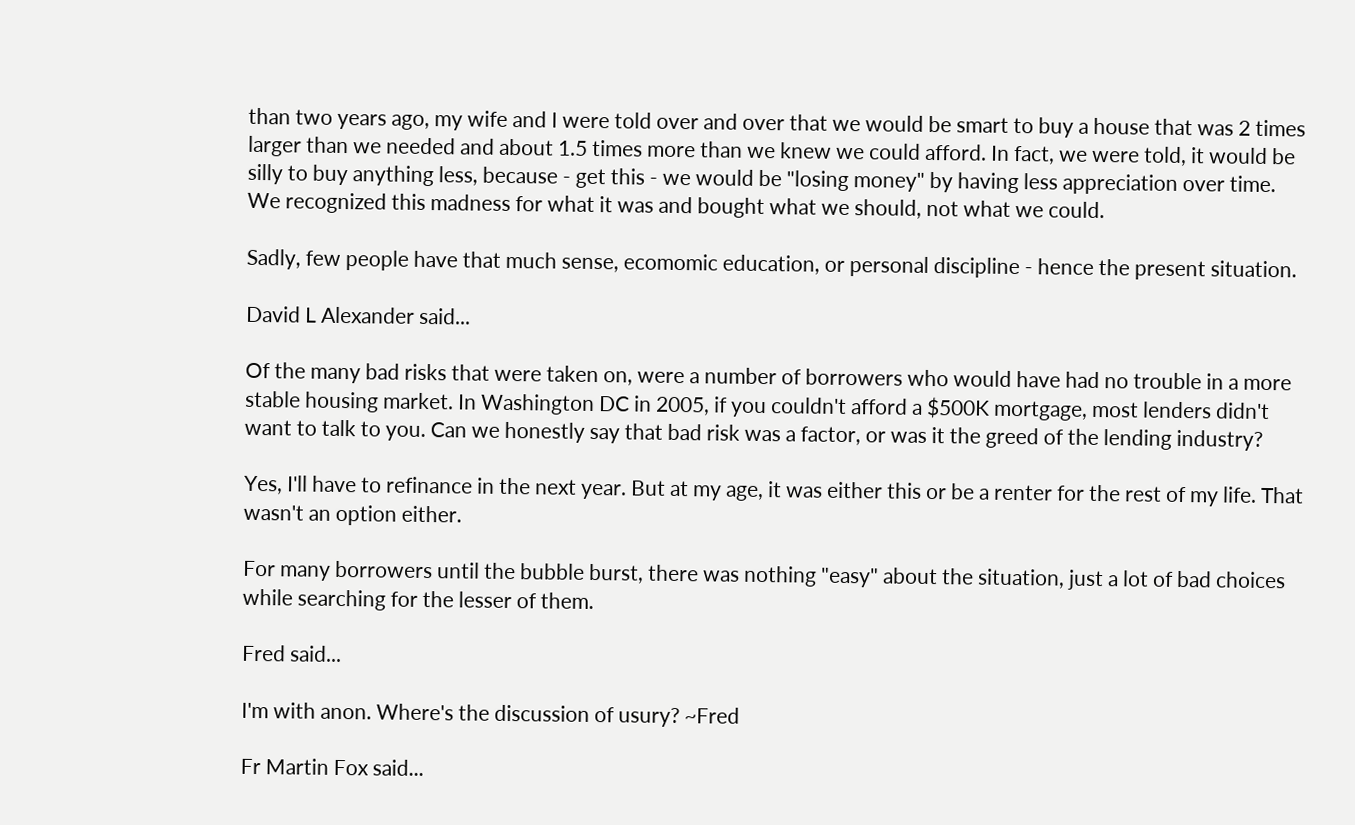than two years ago, my wife and I were told over and over that we would be smart to buy a house that was 2 times larger than we needed and about 1.5 times more than we knew we could afford. In fact, we were told, it would be silly to buy anything less, because - get this - we would be "losing money" by having less appreciation over time. We recognized this madness for what it was and bought what we should, not what we could.

Sadly, few people have that much sense, ecomomic education, or personal discipline - hence the present situation.

David L Alexander said...

Of the many bad risks that were taken on, were a number of borrowers who would have had no trouble in a more stable housing market. In Washington DC in 2005, if you couldn't afford a $500K mortgage, most lenders didn't want to talk to you. Can we honestly say that bad risk was a factor, or was it the greed of the lending industry?

Yes, I'll have to refinance in the next year. But at my age, it was either this or be a renter for the rest of my life. That wasn't an option either.

For many borrowers until the bubble burst, there was nothing "easy" about the situation, just a lot of bad choices while searching for the lesser of them.

Fred said...

I'm with anon. Where's the discussion of usury? ~Fred

Fr Martin Fox said...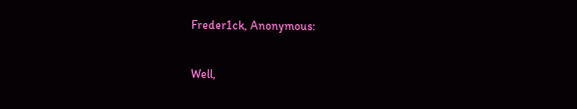Freder1ck, Anonymous:

Well,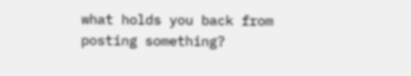what holds you back from posting something?